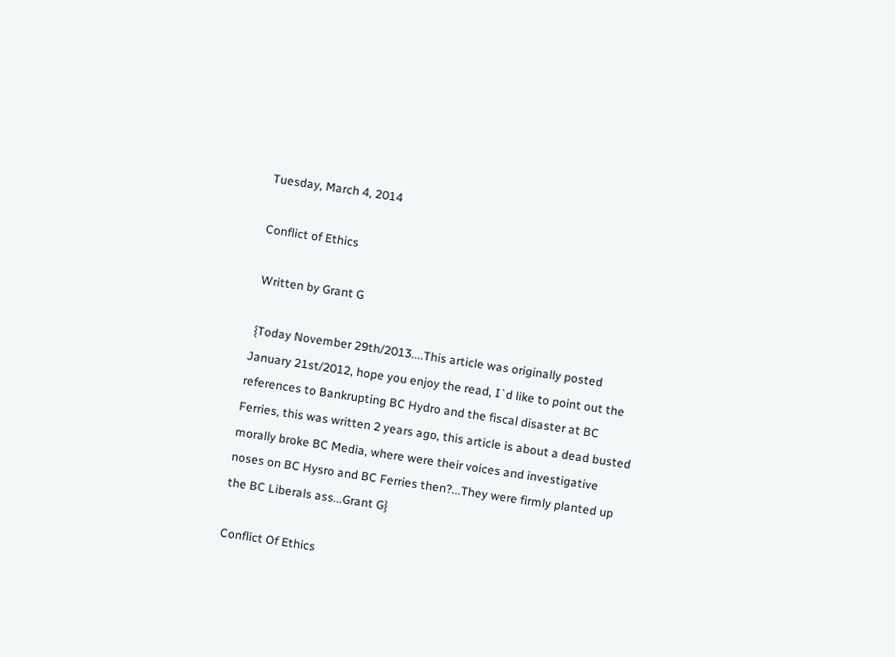Tuesday, March 4, 2014

Conflict of Ethics

 Written by Grant G

 {Today November 29th/2013....This article was originally posted January 21st/2012, hope you enjoy the read, I`d like to point out the references to Bankrupting BC Hydro and the fiscal disaster at BC Ferries, this was written 2 years ago, this article is about a dead busted morally broke BC Media, where were their voices and investigative noses on BC Hysro and BC Ferries then?...They were firmly planted up the BC Liberals ass...Grant G}

Conflict Of Ethics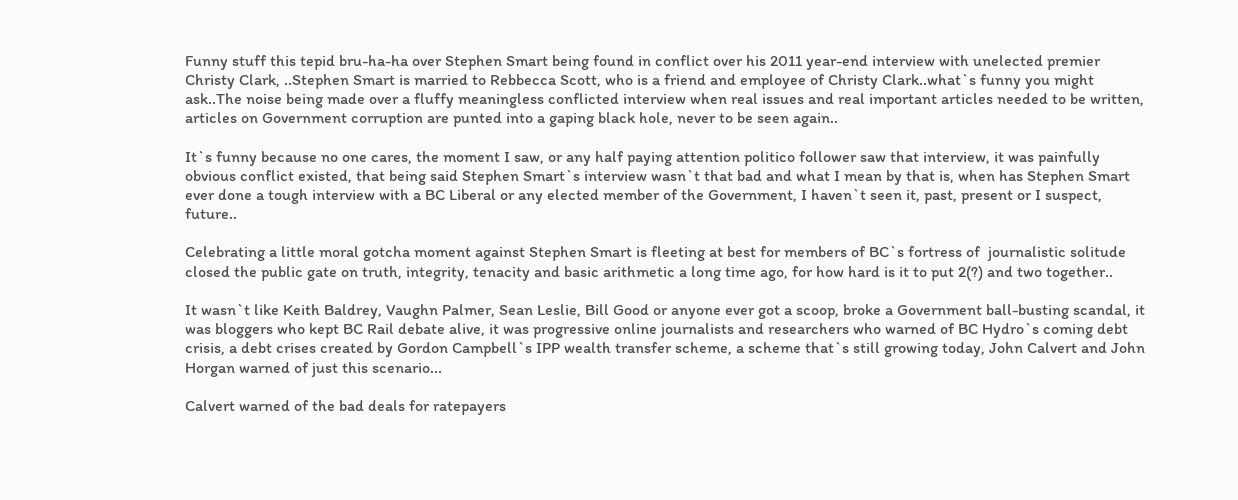Funny stuff this tepid bru-ha-ha over Stephen Smart being found in conflict over his 2011 year-end interview with unelected premier Christy Clark, ..Stephen Smart is married to Rebbecca Scott, who is a friend and employee of Christy Clark..what`s funny you might ask..The noise being made over a fluffy meaningless conflicted interview when real issues and real important articles needed to be written, articles on Government corruption are punted into a gaping black hole, never to be seen again..

It`s funny because no one cares, the moment I saw, or any half paying attention politico follower saw that interview, it was painfully obvious conflict existed, that being said Stephen Smart`s interview wasn`t that bad and what I mean by that is, when has Stephen Smart ever done a tough interview with a BC Liberal or any elected member of the Government, I haven`t seen it, past, present or I suspect, future..

Celebrating a little moral gotcha moment against Stephen Smart is fleeting at best for members of BC`s fortress of  journalistic solitude closed the public gate on truth, integrity, tenacity and basic arithmetic a long time ago, for how hard is it to put 2(?) and two together..

It wasn`t like Keith Baldrey, Vaughn Palmer, Sean Leslie, Bill Good or anyone ever got a scoop, broke a Government ball-busting scandal, it was bloggers who kept BC Rail debate alive, it was progressive online journalists and researchers who warned of BC Hydro`s coming debt crisis, a debt crises created by Gordon Campbell`s IPP wealth transfer scheme, a scheme that`s still growing today, John Calvert and John Horgan warned of just this scenario...

Calvert warned of the bad deals for ratepayers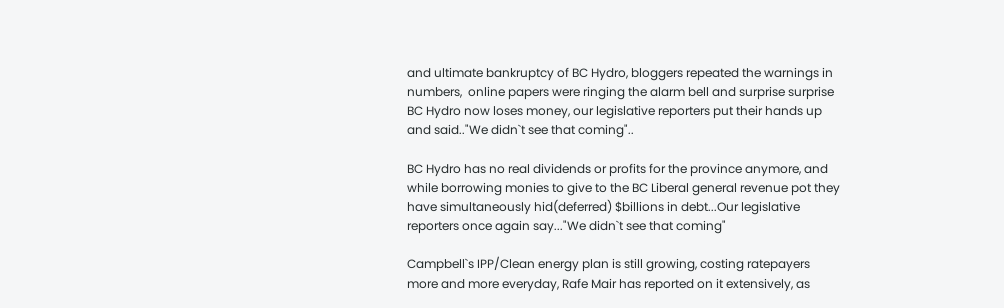and ultimate bankruptcy of BC Hydro, bloggers repeated the warnings in numbers,  online papers were ringing the alarm bell and surprise surprise BC Hydro now loses money, our legislative reporters put their hands up and said.."We didn`t see that coming"..

BC Hydro has no real dividends or profits for the province anymore, and while borrowing monies to give to the BC Liberal general revenue pot they have simultaneously hid(deferred) $billions in debt...Our legislative reporters once again say..."We didn`t see that coming"

Campbell`s IPP/Clean energy plan is still growing, costing ratepayers more and more everyday, Rafe Mair has reported on it extensively, as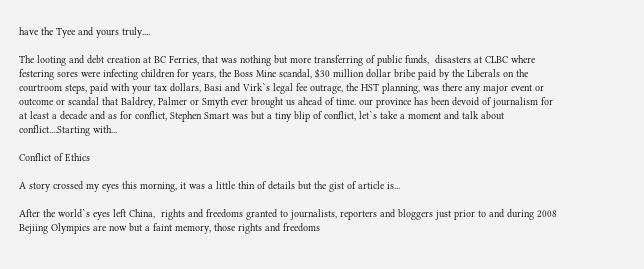have the Tyee and yours truly....

The looting and debt creation at BC Ferries, that was nothing but more transferring of public funds,  disasters at CLBC where festering sores were infecting children for years, the Boss Mine scandal, $30 million dollar bribe paid by the Liberals on the courtroom steps, paid with your tax dollars, Basi and Virk`s legal fee outrage, the HST planning, was there any major event or outcome or scandal that Baldrey, Palmer or Smyth ever brought us ahead of time. our province has been devoid of journalism for at least a decade and as for conflict, Stephen Smart was but a tiny blip of conflict, let`s take a moment and talk about conflict....Starting with...

Conflict of Ethics

A story crossed my eyes this morning, it was a little thin of details but the gist of article is...

After the world`s eyes left China,  rights and freedoms granted to journalists, reporters and bloggers just prior to and during 2008 Bejiing Olympics are now but a faint memory, those rights and freedoms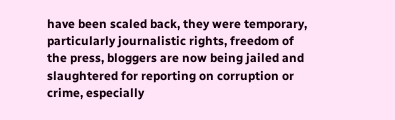have been scaled back, they were temporary, particularly journalistic rights, freedom of the press, bloggers are now being jailed and slaughtered for reporting on corruption or crime, especially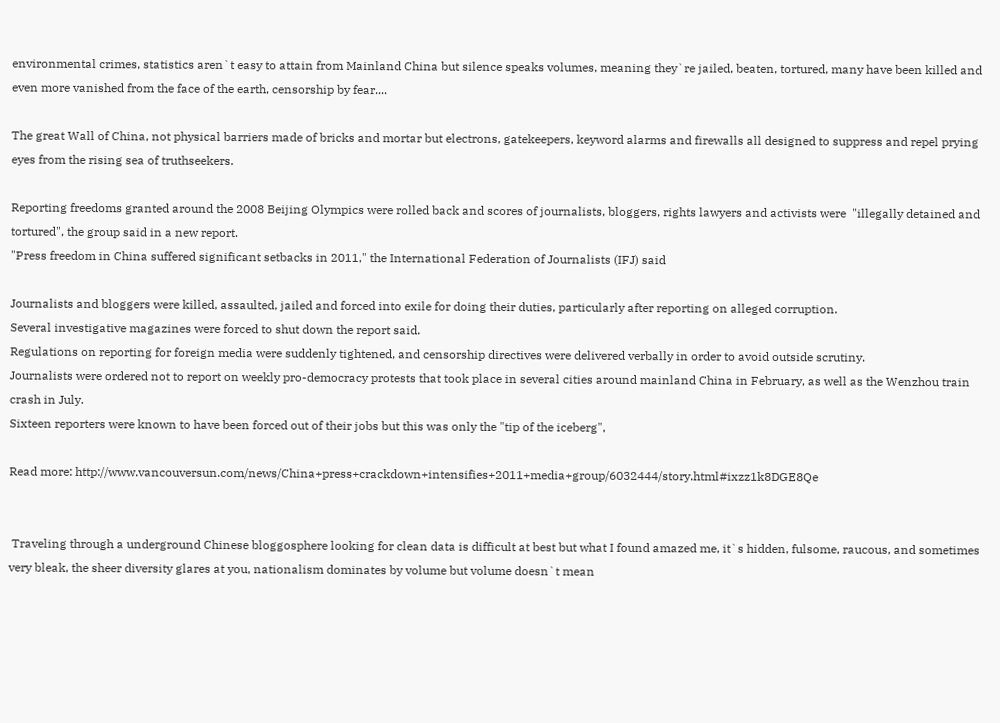environmental crimes, statistics aren`t easy to attain from Mainland China but silence speaks volumes, meaning they`re jailed, beaten, tortured, many have been killed and even more vanished from the face of the earth, censorship by fear....

The great Wall of China, not physical barriers made of bricks and mortar but electrons, gatekeepers, keyword alarms and firewalls all designed to suppress and repel prying eyes from the rising sea of truthseekers.

Reporting freedoms granted around the 2008 Beijing Olympics were rolled back and scores of journalists, bloggers, rights lawyers and activists were  "illegally detained and tortured", the group said in a new report.
"Press freedom in China suffered significant setbacks in 2011," the International Federation of Journalists (IFJ) said

Journalists and bloggers were killed, assaulted, jailed and forced into exile for doing their duties, particularly after reporting on alleged corruption.
Several investigative magazines were forced to shut down the report said.
Regulations on reporting for foreign media were suddenly tightened, and censorship directives were delivered verbally in order to avoid outside scrutiny.
Journalists were ordered not to report on weekly pro-democracy protests that took place in several cities around mainland China in February, as well as the Wenzhou train crash in July.
Sixteen reporters were known to have been forced out of their jobs but this was only the "tip of the iceberg",

Read more: http://www.vancouversun.com/news/China+press+crackdown+intensifies+2011+media+group/6032444/story.html#ixzz1k8DGE8Qe


 Traveling through a underground Chinese bloggosphere looking for clean data is difficult at best but what I found amazed me, it`s hidden, fulsome, raucous, and sometimes very bleak, the sheer diversity glares at you, nationalism dominates by volume but volume doesn`t mean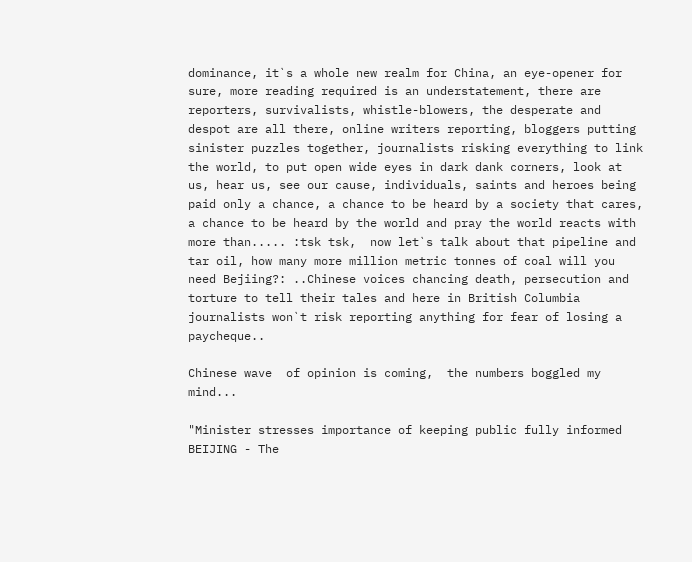dominance, it`s a whole new realm for China, an eye-opener for sure, more reading required is an understatement, there are reporters, survivalists, whistle-blowers, the desperate and despot are all there, online writers reporting, bloggers putting sinister puzzles together, journalists risking everything to link the world, to put open wide eyes in dark dank corners, look at us, hear us, see our cause, individuals, saints and heroes being paid only a chance, a chance to be heard by a society that cares, a chance to be heard by the world and pray the world reacts with more than..... :tsk tsk,  now let`s talk about that pipeline and tar oil, how many more million metric tonnes of coal will you need Bejiing?: ..Chinese voices chancing death, persecution and torture to tell their tales and here in British Columbia journalists won`t risk reporting anything for fear of losing a paycheque..

Chinese wave  of opinion is coming,  the numbers boggled my mind...

"Minister stresses importance of keeping public fully informed
BEIJING - The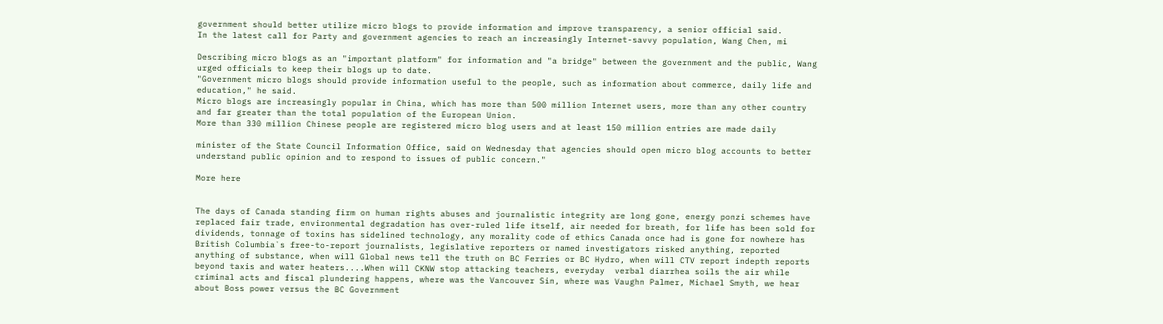government should better utilize micro blogs to provide information and improve transparency, a senior official said.
In the latest call for Party and government agencies to reach an increasingly Internet-savvy population, Wang Chen, mi

Describing micro blogs as an "important platform" for information and "a bridge" between the government and the public, Wang urged officials to keep their blogs up to date.
"Government micro blogs should provide information useful to the people, such as information about commerce, daily life and education," he said.
Micro blogs are increasingly popular in China, which has more than 500 million Internet users, more than any other country and far greater than the total population of the European Union.
More than 330 million Chinese people are registered micro blog users and at least 150 million entries are made daily

minister of the State Council Information Office, said on Wednesday that agencies should open micro blog accounts to better understand public opinion and to respond to issues of public concern."

More here


The days of Canada standing firm on human rights abuses and journalistic integrity are long gone, energy ponzi schemes have replaced fair trade, environmental degradation has over-ruled life itself, air needed for breath, for life has been sold for dividends, tonnage of toxins has sidelined technology, any morality code of ethics Canada once had is gone for nowhere has British Columbia`s free-to-report journalists, legislative reporters or named investigators risked anything, reported anything of substance, when will Global news tell the truth on BC Ferries or BC Hydro, when will CTV report indepth reports beyond taxis and water heaters....When will CKNW stop attacking teachers, everyday  verbal diarrhea soils the air while criminal acts and fiscal plundering happens, where was the Vancouver Sin, where was Vaughn Palmer, Michael Smyth, we hear about Boss power versus the BC Government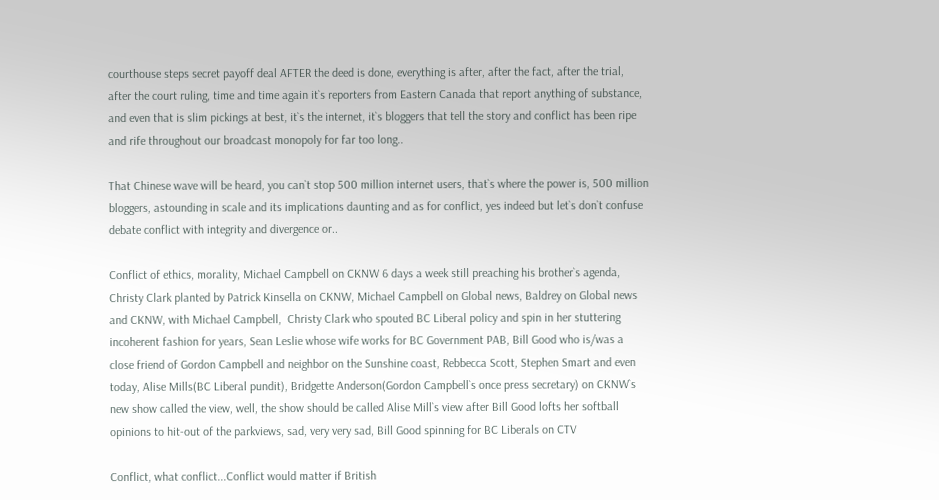courthouse steps secret payoff deal AFTER the deed is done, everything is after, after the fact, after the trial, after the court ruling, time and time again it`s reporters from Eastern Canada that report anything of substance, and even that is slim pickings at best, it`s the internet, it`s bloggers that tell the story and conflict has been ripe and rife throughout our broadcast monopoly for far too long..

That Chinese wave will be heard, you can`t stop 500 million internet users, that`s where the power is, 500 million bloggers, astounding in scale and its implications daunting and as for conflict, yes indeed but let`s don`t confuse debate conflict with integrity and divergence or..

Conflict of ethics, morality, Michael Campbell on CKNW 6 days a week still preaching his brother`s agenda, Christy Clark planted by Patrick Kinsella on CKNW, Michael Campbell on Global news, Baldrey on Global news and CKNW, with Michael Campbell,  Christy Clark who spouted BC Liberal policy and spin in her stuttering incoherent fashion for years, Sean Leslie whose wife works for BC Government PAB, Bill Good who is/was a close friend of Gordon Campbell and neighbor on the Sunshine coast, Rebbecca Scott, Stephen Smart and even today, Alise Mills(BC Liberal pundit), Bridgette Anderson(Gordon Campbell`s once press secretary) on CKNW`s new show called the view, well, the show should be called Alise Mill`s view after Bill Good lofts her softball opinions to hit-out of the parkviews, sad, very very sad, Bill Good spinning for BC Liberals on CTV

Conflict, what conflict...Conflict would matter if British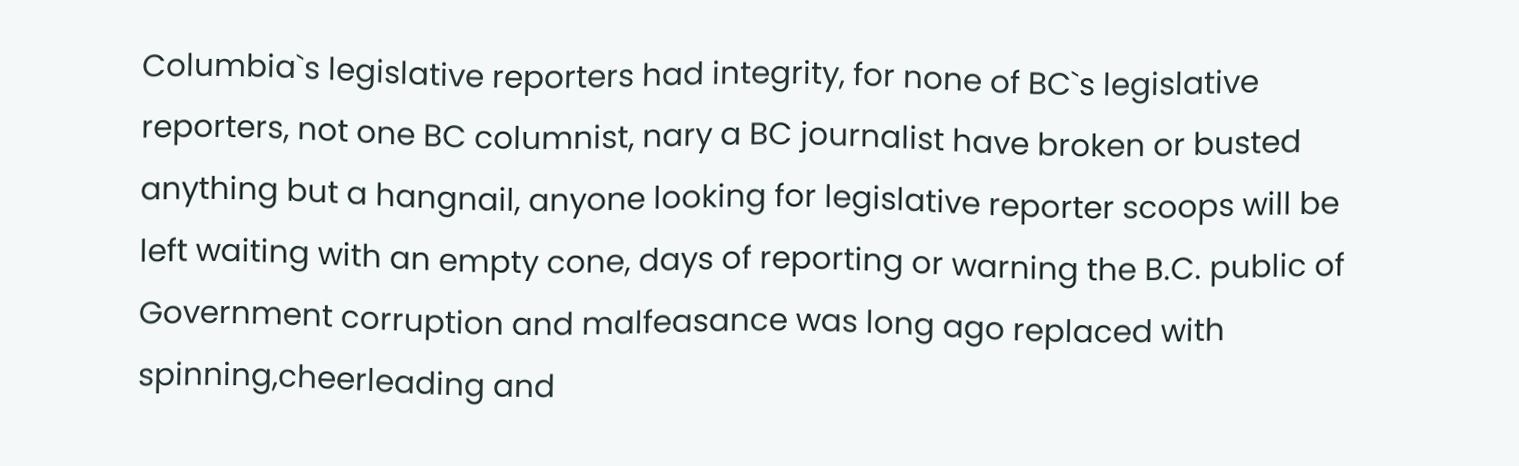Columbia`s legislative reporters had integrity, for none of BC`s legislative reporters, not one BC columnist, nary a BC journalist have broken or busted anything but a hangnail, anyone looking for legislative reporter scoops will be left waiting with an empty cone, days of reporting or warning the B.C. public of Government corruption and malfeasance was long ago replaced with spinning,cheerleading and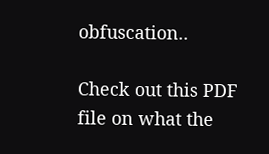obfuscation..

Check out this PDF file on what the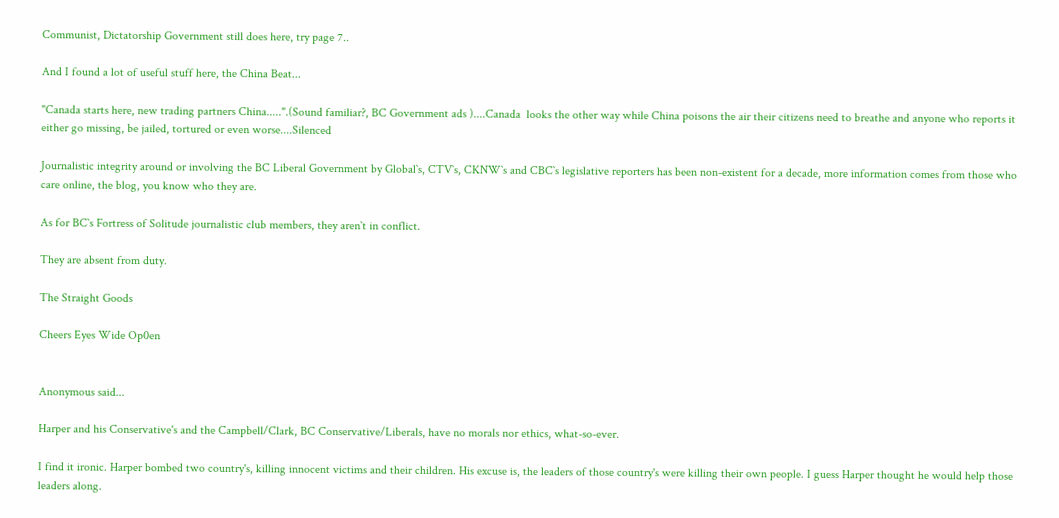Communist, Dictatorship Government still does here, try page 7..

And I found a lot of useful stuff here, the China Beat...

"Canada starts here, new trading partners China.....".(Sound familiar?, BC Government ads )....Canada  looks the other way while China poisons the air their citizens need to breathe and anyone who reports it either go missing, be jailed, tortured or even worse....Silenced

Journalistic integrity around or involving the BC Liberal Government by Global`s, CTV`s, CKNW`s and CBC`s legislative reporters has been non-existent for a decade, more information comes from those who care online, the blog, you know who they are.

As for BC`s Fortress of Solitude journalistic club members, they aren`t in conflict.

They are absent from duty.

The Straight Goods

Cheers Eyes Wide Op0en


Anonymous said...

Harper and his Conservative's and the Campbell/Clark, BC Conservative/Liberals, have no morals nor ethics, what-so-ever.

I find it ironic. Harper bombed two country's, killing innocent victims and their children. His excuse is, the leaders of those country's were killing their own people. I guess Harper thought he would help those leaders along.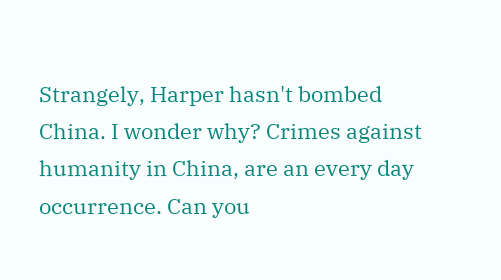Strangely, Harper hasn't bombed China. I wonder why? Crimes against humanity in China, are an every day occurrence. Can you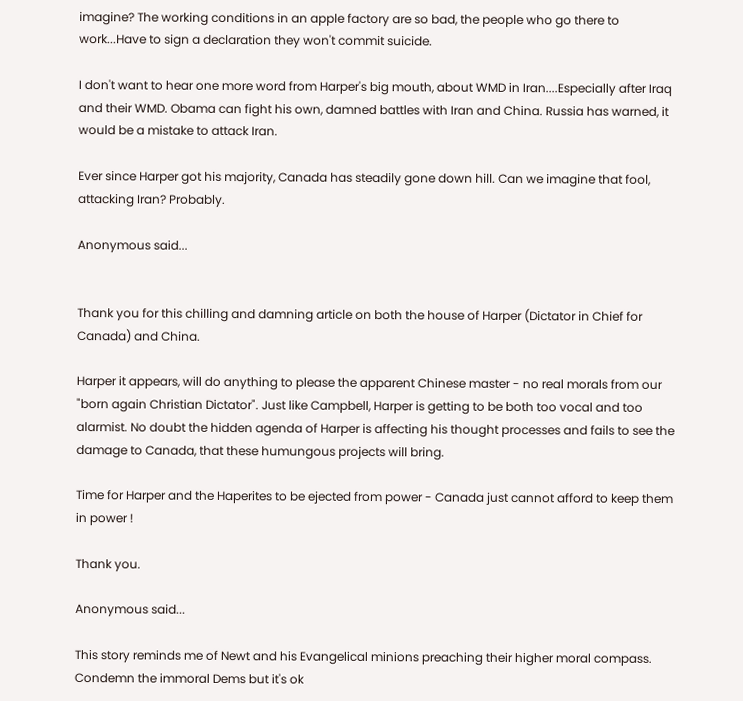imagine? The working conditions in an apple factory are so bad, the people who go there to work...Have to sign a declaration they won't commit suicide.

I don't want to hear one more word from Harper's big mouth, about WMD in Iran....Especially after Iraq and their WMD. Obama can fight his own, damned battles with Iran and China. Russia has warned, it would be a mistake to attack Iran.

Ever since Harper got his majority, Canada has steadily gone down hill. Can we imagine that fool, attacking Iran? Probably.

Anonymous said...


Thank you for this chilling and damning article on both the house of Harper (Dictator in Chief for Canada) and China.

Harper it appears, will do anything to please the apparent Chinese master - no real morals from our "born again Christian Dictator". Just like Campbell, Harper is getting to be both too vocal and too alarmist. No doubt the hidden agenda of Harper is affecting his thought processes and fails to see the damage to Canada, that these humungous projects will bring.

Time for Harper and the Haperites to be ejected from power - Canada just cannot afford to keep them in power !

Thank you.

Anonymous said...

This story reminds me of Newt and his Evangelical minions preaching their higher moral compass.
Condemn the immoral Dems but it's ok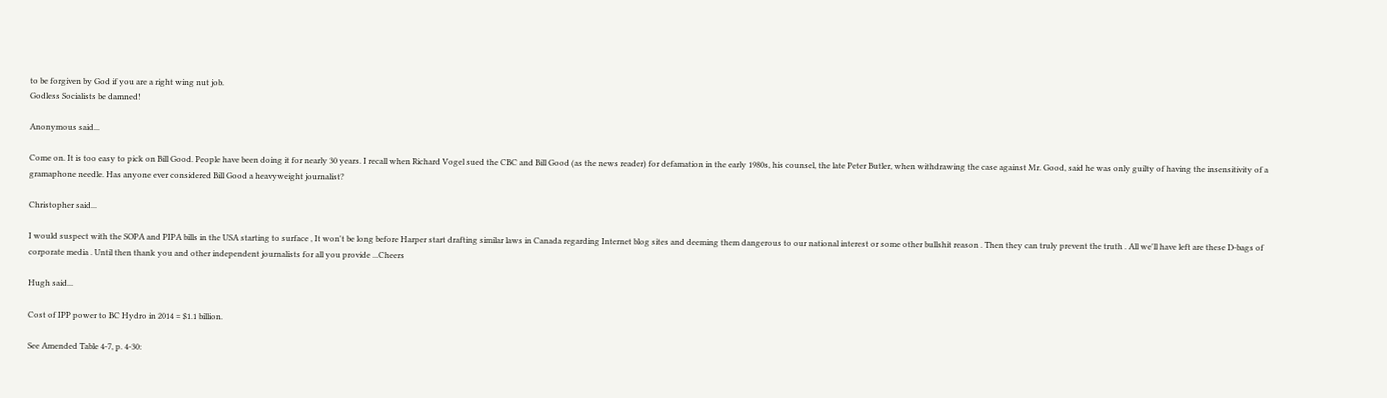to be forgiven by God if you are a right wing nut job.
Godless Socialists be damned!

Anonymous said...

Come on. It is too easy to pick on Bill Good. People have been doing it for nearly 30 years. I recall when Richard Vogel sued the CBC and Bill Good (as the news reader) for defamation in the early 1980s, his counsel, the late Peter Butler, when withdrawing the case against Mr. Good, said he was only guilty of having the insensitivity of a gramaphone needle. Has anyone ever considered Bill Good a heavyweight journalist?

Christopher said...

I would suspect with the SOPA and PIPA bills in the USA starting to surface , It won't be long before Harper start drafting similar laws in Canada regarding Internet blog sites and deeming them dangerous to our national interest or some other bullshit reason . Then they can truly prevent the truth . All we'll have left are these D-bags of corporate media . Until then thank you and other independent journalists for all you provide ...Cheers

Hugh said...

Cost of IPP power to BC Hydro in 2014 = $1.1 billion.

See Amended Table 4-7, p. 4-30: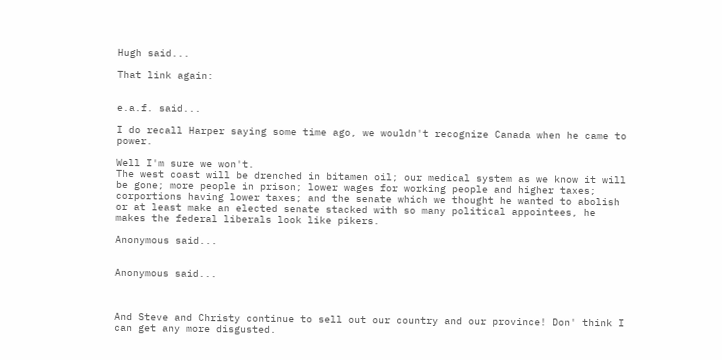Hugh said...

That link again:


e.a.f. said...

I do recall Harper saying some time ago, we wouldn't recognize Canada when he came to power.

Well I'm sure we won't.
The west coast will be drenched in bitamen oil; our medical system as we know it will be gone; more people in prison; lower wages for working people and higher taxes; corportions having lower taxes; and the senate which we thought he wanted to abolish or at least make an elected senate stacked with so many political appointees, he makes the federal liberals look like pikers.

Anonymous said...


Anonymous said...



And Steve and Christy continue to sell out our country and our province! Don' think I can get any more disgusted.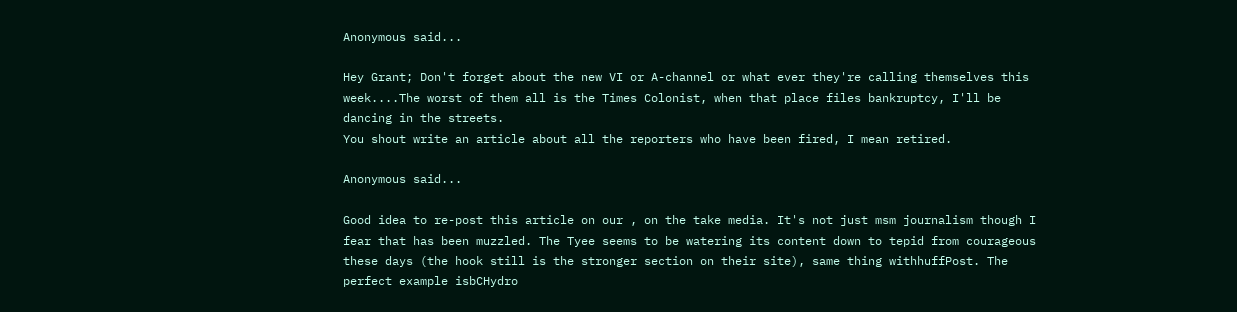Anonymous said...

Hey Grant; Don't forget about the new VI or A-channel or what ever they're calling themselves this week....The worst of them all is the Times Colonist, when that place files bankruptcy, I'll be dancing in the streets.
You shout write an article about all the reporters who have been fired, I mean retired.

Anonymous said...

Good idea to re-post this article on our , on the take media. It's not just msm journalism though I fear that has been muzzled. The Tyee seems to be watering its content down to tepid from courageous these days (the hook still is the stronger section on their site), same thing withhuffPost. The perfect example isbCHydro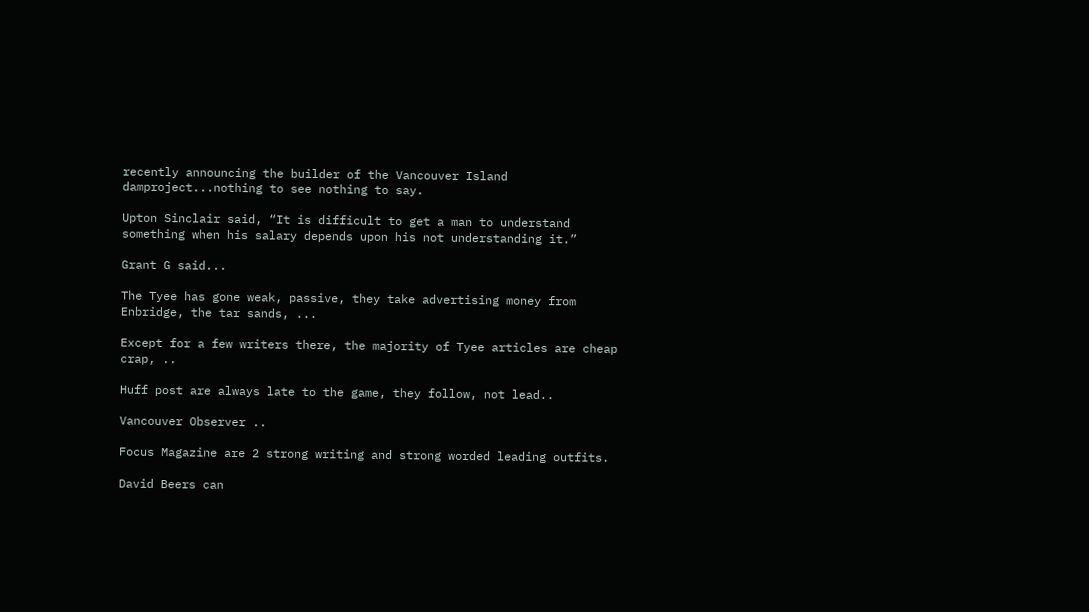recently announcing the builder of the Vancouver Island damproject...nothing to see nothing to say.

Upton Sinclair said, “It is difficult to get a man to understand something when his salary depends upon his not understanding it.”

Grant G said...

The Tyee has gone weak, passive, they take advertising money from Enbridge, the tar sands, ...

Except for a few writers there, the majority of Tyee articles are cheap crap, ..

Huff post are always late to the game, they follow, not lead..

Vancouver Observer ..

Focus Magazine are 2 strong writing and strong worded leading outfits.

David Beers can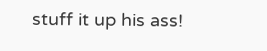stuff it up his ass!